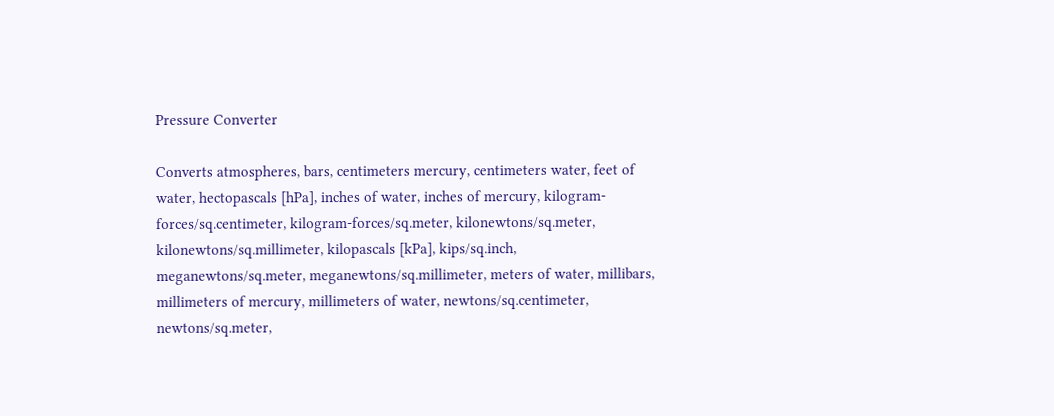Pressure Converter

Converts atmospheres, bars, centimeters mercury, centimeters water, feet of water, hectopascals [hPa], inches of water, inches of mercury, kilogram-forces/sq.centimeter, kilogram-forces/sq.meter, kilonewtons/sq.meter, kilonewtons/sq.millimeter, kilopascals [kPa], kips/sq.inch, meganewtons/sq.meter, meganewtons/sq.millimeter, meters of water, millibars, millimeters of mercury, millimeters of water, newtons/sq.centimeter, newtons/sq.meter,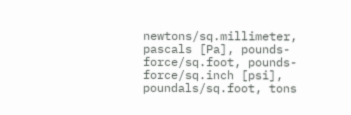newtons/sq.millimeter, pascals [Pa], pounds-force/sq.foot, pounds-force/sq.inch [psi], poundals/sq.foot, tons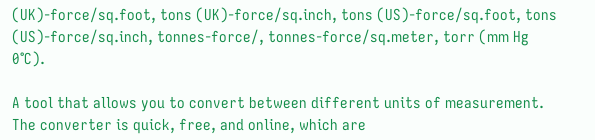(UK)-force/sq.foot, tons (UK)-force/sq.inch, tons (US)-force/sq.foot, tons (US)-force/sq.inch, tonnes-force/, tonnes-force/sq.meter, torr (mm Hg 0°C).

A tool that allows you to convert between different units of measurement. The converter is quick, free, and online, which are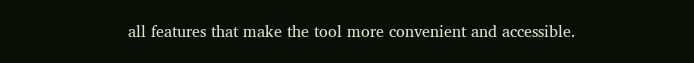all features that make the tool more convenient and accessible.